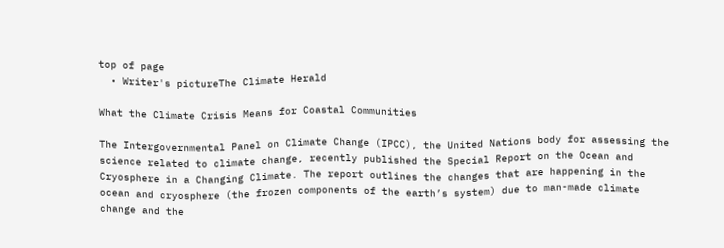top of page
  • Writer's pictureThe Climate Herald

What the Climate Crisis Means for Coastal Communities

The Intergovernmental Panel on Climate Change (IPCC), the United Nations body for assessing the science related to climate change, recently published the Special Report on the Ocean and Cryosphere in a Changing Climate. The report outlines the changes that are happening in the ocean and cryosphere (the frozen components of the earth’s system) due to man-made climate change and the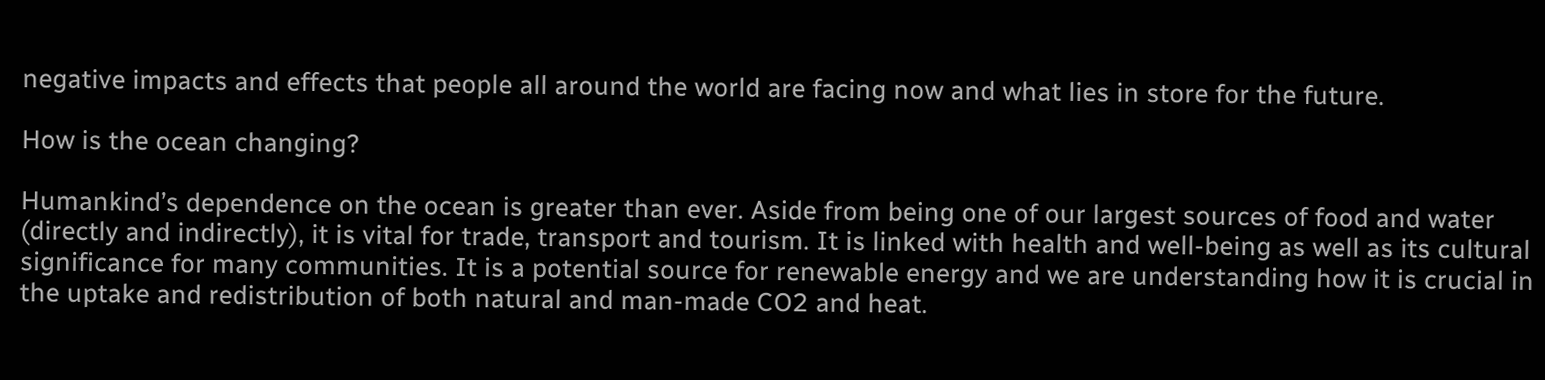negative impacts and effects that people all around the world are facing now and what lies in store for the future.

How is the ocean changing?

Humankind’s dependence on the ocean is greater than ever. Aside from being one of our largest sources of food and water (directly and indirectly), it is vital for trade, transport and tourism. It is linked with health and well-being as well as its cultural significance for many communities. It is a potential source for renewable energy and we are understanding how it is crucial in the uptake and redistribution of both natural and man-made CO2 and heat.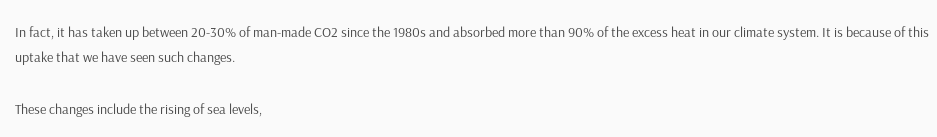In fact, it has taken up between 20-30% of man-made CO2 since the 1980s and absorbed more than 90% of the excess heat in our climate system. It is because of this uptake that we have seen such changes.

These changes include the rising of sea levels,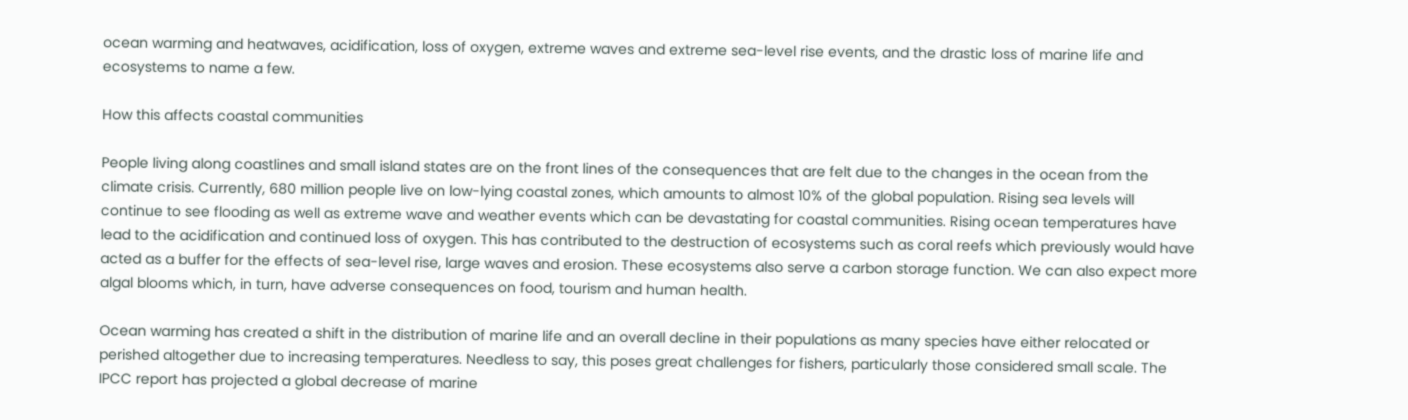ocean warming and heatwaves, acidification, loss of oxygen, extreme waves and extreme sea-level rise events, and the drastic loss of marine life and ecosystems to name a few.

How this affects coastal communities

People living along coastlines and small island states are on the front lines of the consequences that are felt due to the changes in the ocean from the climate crisis. Currently, 680 million people live on low-lying coastal zones, which amounts to almost 10% of the global population. Rising sea levels will continue to see flooding as well as extreme wave and weather events which can be devastating for coastal communities. Rising ocean temperatures have lead to the acidification and continued loss of oxygen. This has contributed to the destruction of ecosystems such as coral reefs which previously would have acted as a buffer for the effects of sea-level rise, large waves and erosion. These ecosystems also serve a carbon storage function. We can also expect more algal blooms which, in turn, have adverse consequences on food, tourism and human health.

Ocean warming has created a shift in the distribution of marine life and an overall decline in their populations as many species have either relocated or perished altogether due to increasing temperatures. Needless to say, this poses great challenges for fishers, particularly those considered small scale. The IPCC report has projected a global decrease of marine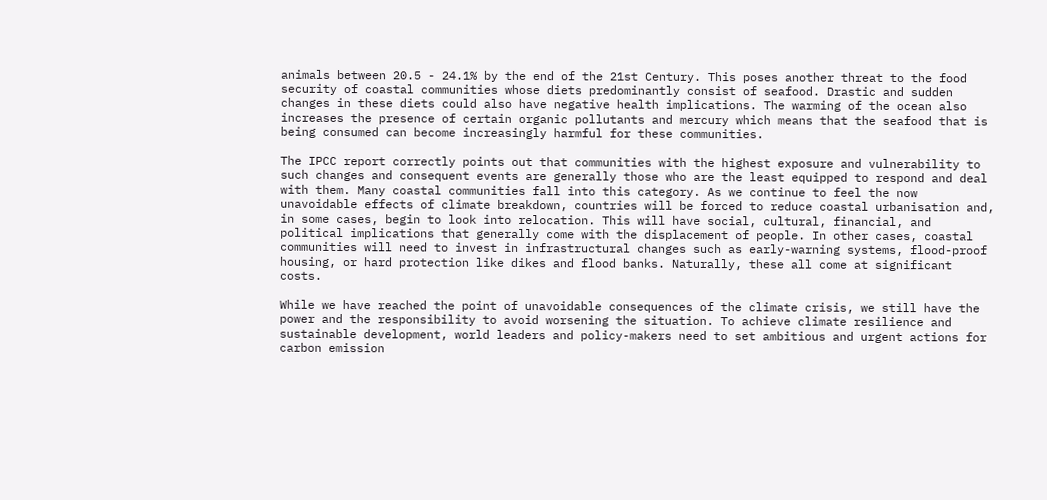animals between 20.5 - 24.1% by the end of the 21st Century. This poses another threat to the food security of coastal communities whose diets predominantly consist of seafood. Drastic and sudden changes in these diets could also have negative health implications. The warming of the ocean also increases the presence of certain organic pollutants and mercury which means that the seafood that is being consumed can become increasingly harmful for these communities.

The IPCC report correctly points out that communities with the highest exposure and vulnerability to such changes and consequent events are generally those who are the least equipped to respond and deal with them. Many coastal communities fall into this category. As we continue to feel the now unavoidable effects of climate breakdown, countries will be forced to reduce coastal urbanisation and, in some cases, begin to look into relocation. This will have social, cultural, financial, and political implications that generally come with the displacement of people. In other cases, coastal communities will need to invest in infrastructural changes such as early-warning systems, flood-proof housing, or hard protection like dikes and flood banks. Naturally, these all come at significant costs.

While we have reached the point of unavoidable consequences of the climate crisis, we still have the power and the responsibility to avoid worsening the situation. To achieve climate resilience and sustainable development, world leaders and policy-makers need to set ambitious and urgent actions for carbon emission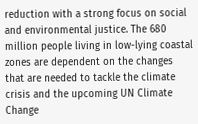reduction with a strong focus on social and environmental justice. The 680 million people living in low-lying coastal zones are dependent on the changes that are needed to tackle the climate crisis and the upcoming UN Climate Change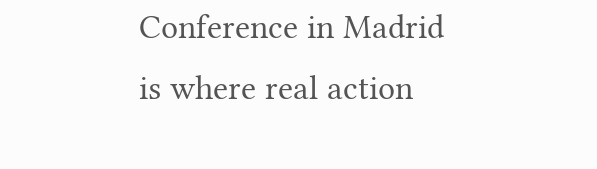Conference in Madrid is where real action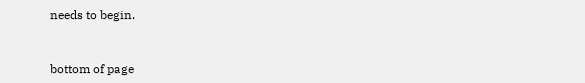needs to begin.


bottom of page